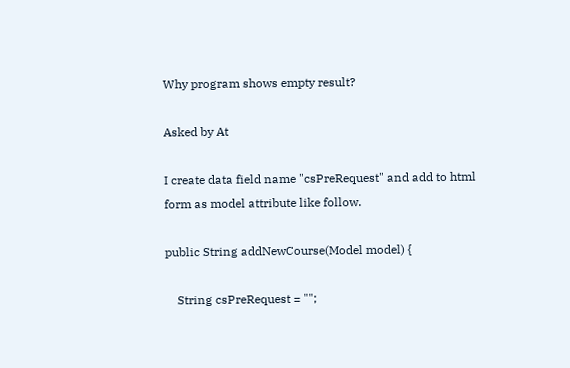Why program shows empty result?

Asked by At

I create data field name "csPreRequest" and add to html form as model attribute like follow.

public String addNewCourse(Model model) {

    String csPreRequest = "";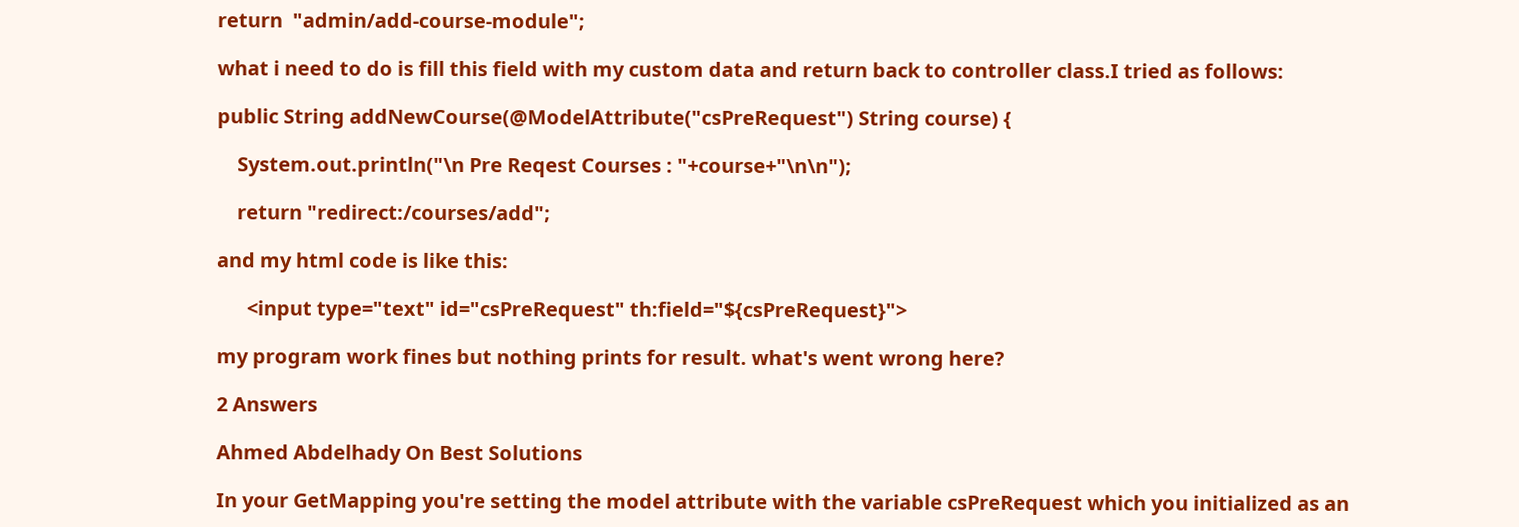return  "admin/add-course-module";

what i need to do is fill this field with my custom data and return back to controller class.I tried as follows:

public String addNewCourse(@ModelAttribute("csPreRequest") String course) {

    System.out.println("\n Pre Reqest Courses : "+course+"\n\n");

    return "redirect:/courses/add";

and my html code is like this:

      <input type="text" id="csPreRequest" th:field="${csPreRequest}">

my program work fines but nothing prints for result. what's went wrong here?

2 Answers

Ahmed Abdelhady On Best Solutions

In your GetMapping you're setting the model attribute with the variable csPreRequest which you initialized as an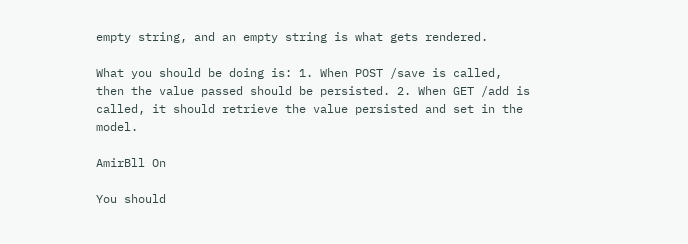empty string, and an empty string is what gets rendered.

What you should be doing is: 1. When POST /save is called, then the value passed should be persisted. 2. When GET /add is called, it should retrieve the value persisted and set in the model.

AmirBll On

You should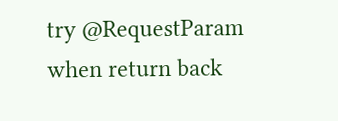try @RequestParam when return back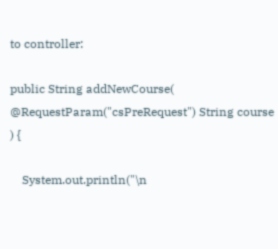to controller:

public String addNewCourse( @RequestParam("csPreRequest") String course ) {

    System.out.println("\n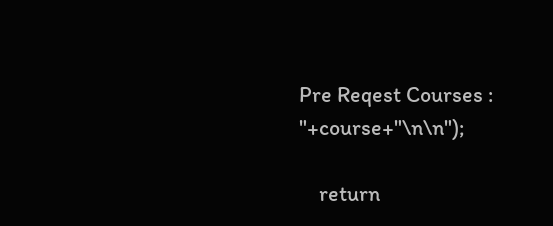Pre Reqest Courses : "+course+"\n\n");

    return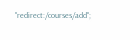"redirect:/courses/add";